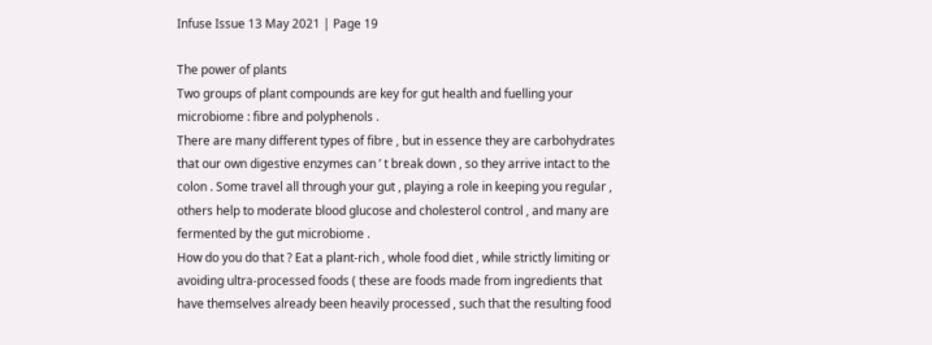Infuse Issue 13 May 2021 | Page 19

The power of plants
Two groups of plant compounds are key for gut health and fuelling your microbiome : fibre and polyphenols .
There are many different types of fibre , but in essence they are carbohydrates that our own digestive enzymes can ’ t break down , so they arrive intact to the colon . Some travel all through your gut , playing a role in keeping you regular , others help to moderate blood glucose and cholesterol control , and many are fermented by the gut microbiome .
How do you do that ? Eat a plant-rich , whole food diet , while strictly limiting or avoiding ultra-processed foods ( these are foods made from ingredients that have themselves already been heavily processed , such that the resulting food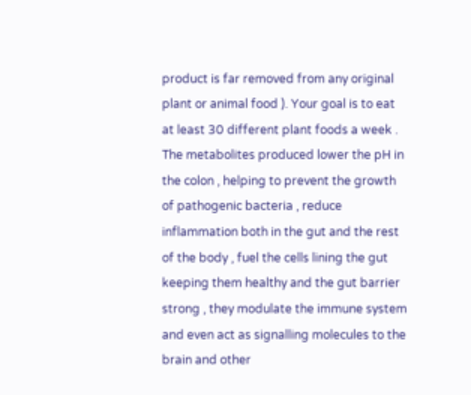product is far removed from any original plant or animal food ). Your goal is to eat at least 30 different plant foods a week .
The metabolites produced lower the pH in the colon , helping to prevent the growth of pathogenic bacteria , reduce inflammation both in the gut and the rest of the body , fuel the cells lining the gut keeping them healthy and the gut barrier strong , they modulate the immune system and even act as signalling molecules to the brain and other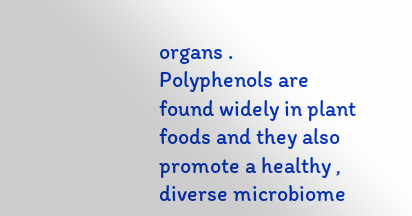organs .
Polyphenols are found widely in plant foods and they also promote a healthy , diverse microbiome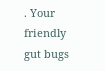. Your friendly gut bugs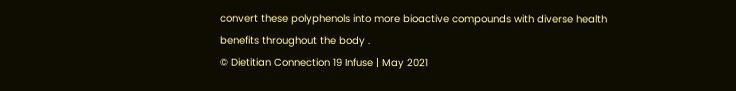convert these polyphenols into more bioactive compounds with diverse health benefits throughout the body .
© Dietitian Connection 19 Infuse | May 2021